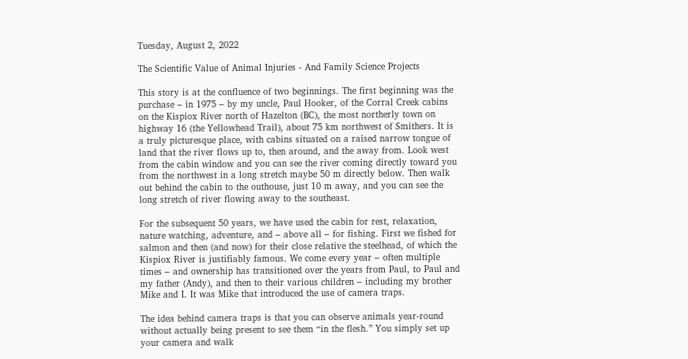Tuesday, August 2, 2022

The Scientific Value of Animal Injuries - And Family Science Projects

This story is at the confluence of two beginnings. The first beginning was the purchase – in 1975 – by my uncle, Paul Hooker, of the Corral Creek cabins on the Kispiox River north of Hazelton (BC), the most northerly town on highway 16 (the Yellowhead Trail), about 75 km northwest of Smithers. It is a truly picturesque place, with cabins situated on a raised narrow tongue of land that the river flows up to, then around, and the away from. Look west from the cabin window and you can see the river coming directly toward you from the northwest in a long stretch maybe 50 m directly below. Then walk out behind the cabin to the outhouse, just 10 m away, and you can see the long stretch of river flowing away to the southeast.

For the subsequent 50 years, we have used the cabin for rest, relaxation, nature watching, adventure, and – above all – for fishing. First we fished for salmon and then (and now) for their close relative the steelhead, of which the Kispiox River is justifiably famous. We come every year – often multiple times – and ownership has transitioned over the years from Paul, to Paul and my father (Andy), and then to their various children – including my brother Mike and I. It was Mike that introduced the use of camera traps.

The idea behind camera traps is that you can observe animals year-round without actually being present to see them “in the flesh.” You simply set up your camera and walk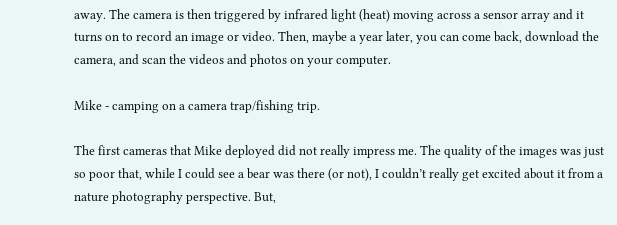away. The camera is then triggered by infrared light (heat) moving across a sensor array and it turns on to record an image or video. Then, maybe a year later, you can come back, download the camera, and scan the videos and photos on your computer.

Mike - camping on a camera trap/fishing trip.

The first cameras that Mike deployed did not really impress me. The quality of the images was just so poor that, while I could see a bear was there (or not), I couldn’t really get excited about it from a nature photography perspective. But,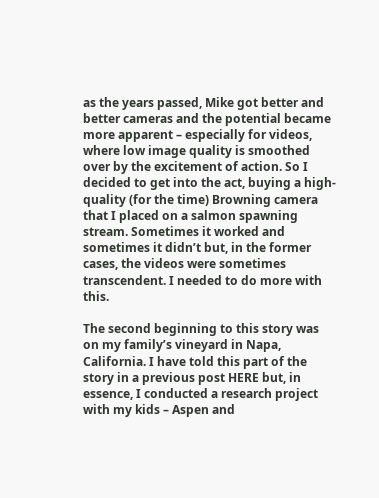as the years passed, Mike got better and better cameras and the potential became more apparent – especially for videos, where low image quality is smoothed over by the excitement of action. So I decided to get into the act, buying a high-quality (for the time) Browning camera that I placed on a salmon spawning stream. Sometimes it worked and sometimes it didn’t but, in the former cases, the videos were sometimes transcendent. I needed to do more with this.

The second beginning to this story was on my family’s vineyard in Napa, California. I have told this part of the story in a previous post HERE but, in essence, I conducted a research project with my kids – Aspen and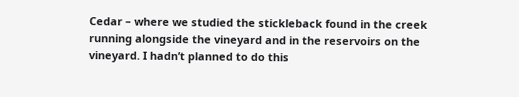Cedar – where we studied the stickleback found in the creek running alongside the vineyard and in the reservoirs on the vineyard. I hadn’t planned to do this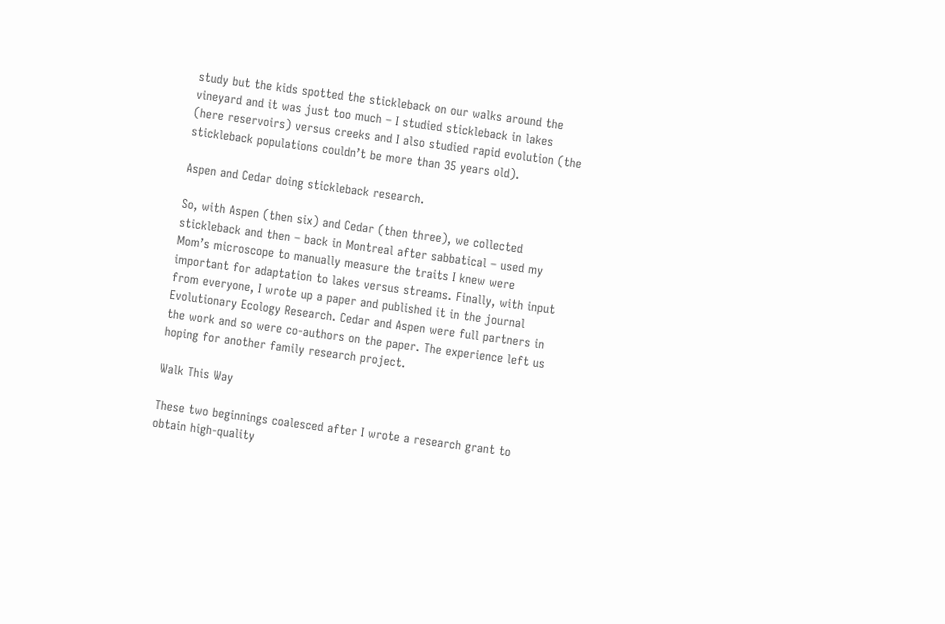study but the kids spotted the stickleback on our walks around the vineyard and it was just too much – I studied stickleback in lakes (here reservoirs) versus creeks and I also studied rapid evolution (the stickleback populations couldn’t be more than 35 years old).

Aspen and Cedar doing stickleback research.

So, with Aspen (then six) and Cedar (then three), we collected stickleback and then – back in Montreal after sabbatical – used my Mom’s microscope to manually measure the traits I knew were important for adaptation to lakes versus streams. Finally, with input from everyone, I wrote up a paper and published it in the journal Evolutionary Ecology Research. Cedar and Aspen were full partners in the work and so were co-authors on the paper. The experience left us hoping for another family research project.

Walk This Way

These two beginnings coalesced after I wrote a research grant to obtain high-quality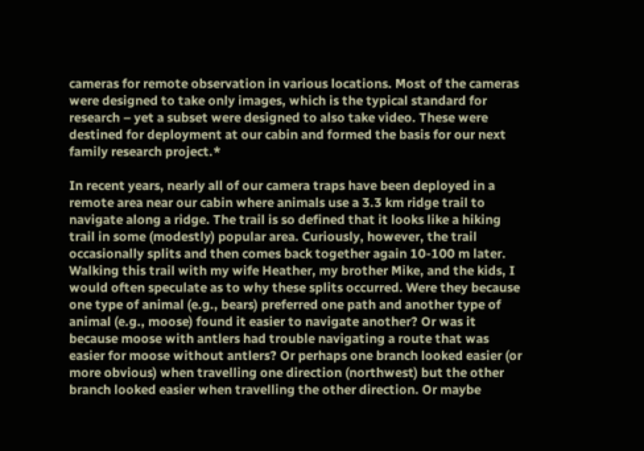cameras for remote observation in various locations. Most of the cameras were designed to take only images, which is the typical standard for research – yet a subset were designed to also take video. These were destined for deployment at our cabin and formed the basis for our next family research project.*

In recent years, nearly all of our camera traps have been deployed in a remote area near our cabin where animals use a 3.3 km ridge trail to navigate along a ridge. The trail is so defined that it looks like a hiking trail in some (modestly) popular area. Curiously, however, the trail occasionally splits and then comes back together again 10-100 m later. Walking this trail with my wife Heather, my brother Mike, and the kids, I would often speculate as to why these splits occurred. Were they because one type of animal (e.g., bears) preferred one path and another type of animal (e.g., moose) found it easier to navigate another? Or was it because moose with antlers had trouble navigating a route that was easier for moose without antlers? Or perhaps one branch looked easier (or more obvious) when travelling one direction (northwest) but the other branch looked easier when travelling the other direction. Or maybe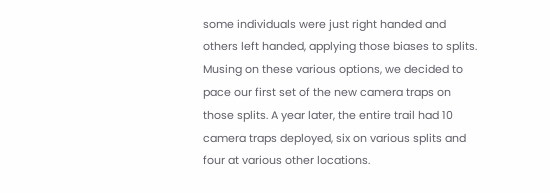some individuals were just right handed and others left handed, applying those biases to splits. Musing on these various options, we decided to pace our first set of the new camera traps on those splits. A year later, the entire trail had 10 camera traps deployed, six on various splits and four at various other locations.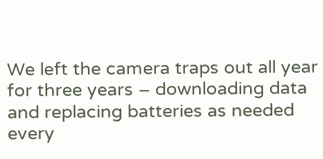We left the camera traps out all year for three years – downloading data and replacing batteries as needed every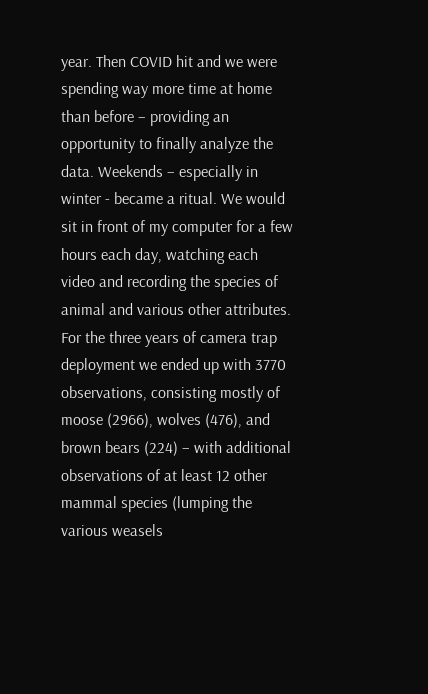year. Then COVID hit and we were spending way more time at home than before – providing an opportunity to finally analyze the data. Weekends – especially in winter - became a ritual. We would sit in front of my computer for a few hours each day, watching each video and recording the species of animal and various other attributes. For the three years of camera trap deployment we ended up with 3770 observations, consisting mostly of moose (2966), wolves (476), and brown bears (224) – with additional observations of at least 12 other mammal species (lumping the various weasels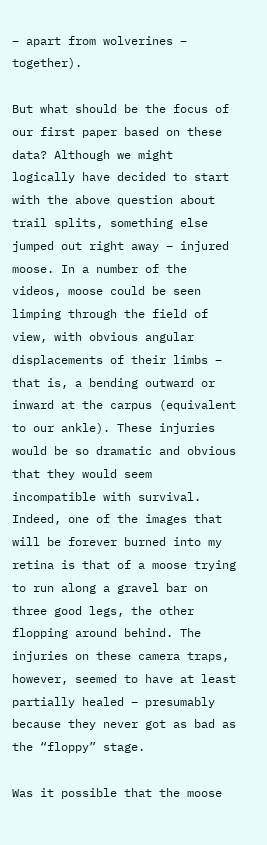– apart from wolverines – together).

But what should be the focus of our first paper based on these data? Although we might logically have decided to start with the above question about trail splits, something else jumped out right away – injured moose. In a number of the videos, moose could be seen limping through the field of view, with obvious angular displacements of their limbs – that is, a bending outward or inward at the carpus (equivalent to our ankle). These injuries would be so dramatic and obvious that they would seem incompatible with survival. Indeed, one of the images that will be forever burned into my retina is that of a moose trying to run along a gravel bar on three good legs, the other flopping around behind. The injuries on these camera traps, however, seemed to have at least partially healed – presumably because they never got as bad as the “floppy” stage.

Was it possible that the moose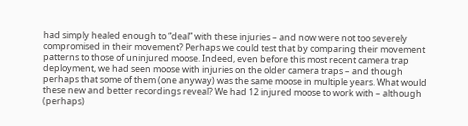had simply healed enough to “deal” with these injuries – and now were not too severely compromised in their movement? Perhaps we could test that by comparing their movement patterns to those of uninjured moose. Indeed, even before this most recent camera trap deployment, we had seen moose with injuries on the older camera traps – and though perhaps that some of them (one anyway) was the same moose in multiple years. What would these new and better recordings reveal? We had 12 injured moose to work with – although (perhaps)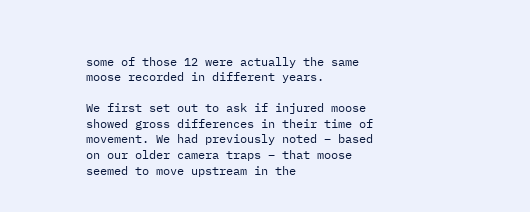some of those 12 were actually the same moose recorded in different years.

We first set out to ask if injured moose showed gross differences in their time of movement. We had previously noted – based on our older camera traps – that moose seemed to move upstream in the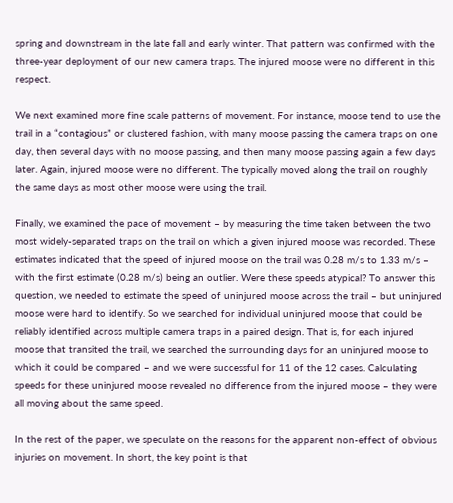spring and downstream in the late fall and early winter. That pattern was confirmed with the three-year deployment of our new camera traps. The injured moose were no different in this respect.

We next examined more fine scale patterns of movement. For instance, moose tend to use the trail in a “contagious” or clustered fashion, with many moose passing the camera traps on one day, then several days with no moose passing, and then many moose passing again a few days later. Again, injured moose were no different. The typically moved along the trail on roughly the same days as most other moose were using the trail.

Finally, we examined the pace of movement – by measuring the time taken between the two most widely-separated traps on the trail on which a given injured moose was recorded. These estimates indicated that the speed of injured moose on the trail was 0.28 m/s to 1.33 m/s – with the first estimate (0.28 m/s) being an outlier. Were these speeds atypical? To answer this question, we needed to estimate the speed of uninjured moose across the trail – but uninjured moose were hard to identify. So we searched for individual uninjured moose that could be reliably identified across multiple camera traps in a paired design. That is, for each injured moose that transited the trail, we searched the surrounding days for an uninjured moose to which it could be compared – and we were successful for 11 of the 12 cases. Calculating speeds for these uninjured moose revealed no difference from the injured moose – they were all moving about the same speed.

In the rest of the paper, we speculate on the reasons for the apparent non-effect of obvious injuries on movement. In short, the key point is that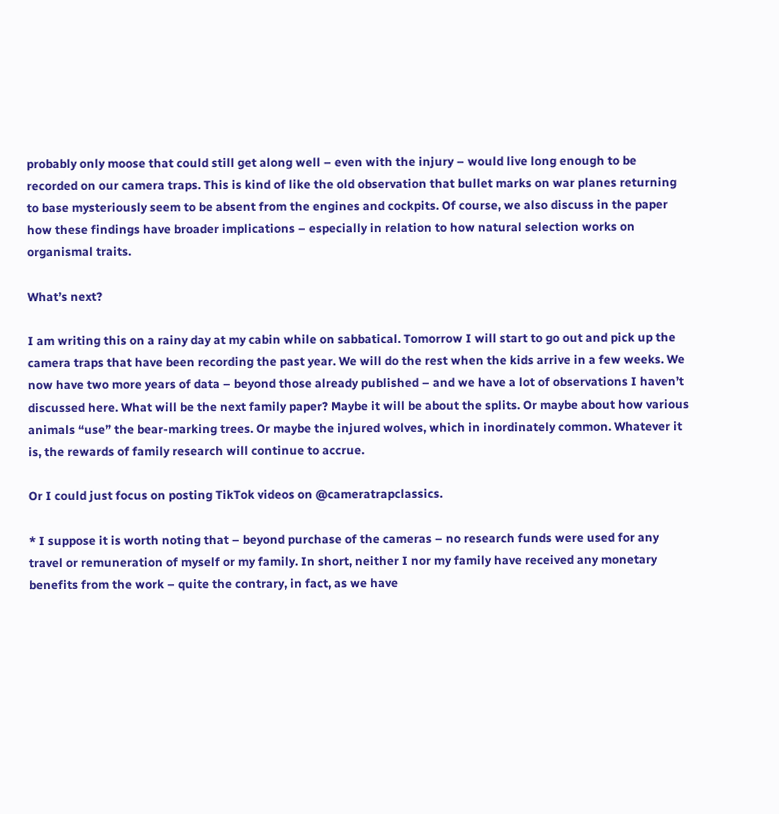probably only moose that could still get along well – even with the injury – would live long enough to be recorded on our camera traps. This is kind of like the old observation that bullet marks on war planes returning to base mysteriously seem to be absent from the engines and cockpits. Of course, we also discuss in the paper how these findings have broader implications – especially in relation to how natural selection works on organismal traits.

What’s next?

I am writing this on a rainy day at my cabin while on sabbatical. Tomorrow I will start to go out and pick up the camera traps that have been recording the past year. We will do the rest when the kids arrive in a few weeks. We now have two more years of data – beyond those already published – and we have a lot of observations I haven’t discussed here. What will be the next family paper? Maybe it will be about the splits. Or maybe about how various animals “use” the bear-marking trees. Or maybe the injured wolves, which in inordinately common. Whatever it is, the rewards of family research will continue to accrue.

Or I could just focus on posting TikTok videos on @cameratrapclassics.

* I suppose it is worth noting that – beyond purchase of the cameras – no research funds were used for any travel or remuneration of myself or my family. In short, neither I nor my family have received any monetary benefits from the work – quite the contrary, in fact, as we have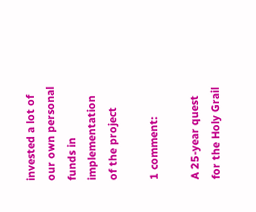invested a lot of our own personal funds in implementation of the project

1 comment:

A 25-year quest for the Holy Grail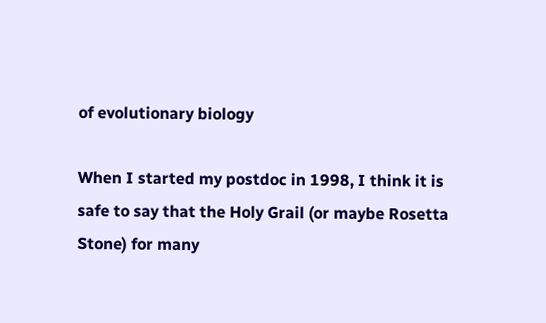of evolutionary biology

When I started my postdoc in 1998, I think it is safe to say that the Holy Grail (or maybe Rosetta Stone) for many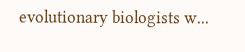evolutionary biologists w...